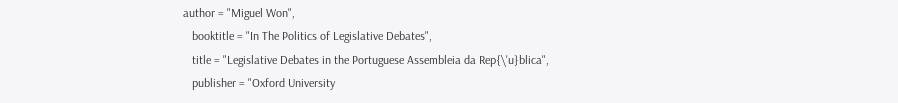author = "Miguel Won",
   booktitle = "In The Politics of Legislative Debates",
   title = "Legislative Debates in the Portuguese Assembleia da Rep{\'u}blica",
   publisher = "Oxford University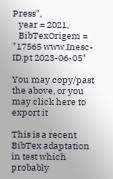Press",
   year = 2021,
   BibTexOrigem = "17565 www.Inesc-ID.pt 2023-06-05"

You may copy/past the above, or you may click here to export it

This is a recent BibTex adaptation in test which probably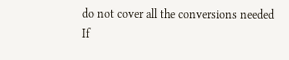do not cover all the conversions needed
If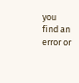you find an error or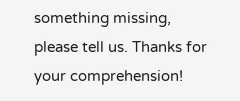something missing, please tell us. Thanks for your comprehension!